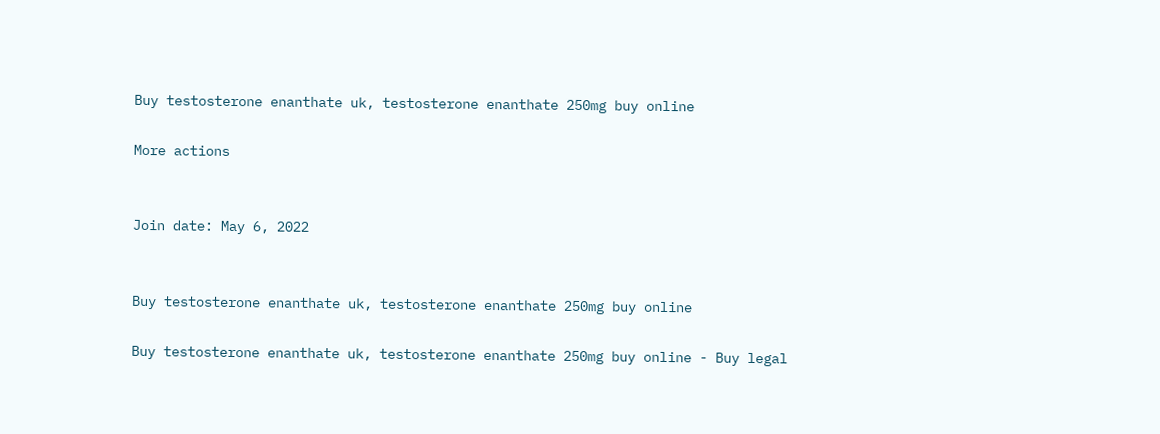Buy testosterone enanthate uk, testosterone enanthate 250mg buy online

More actions


Join date: May 6, 2022


Buy testosterone enanthate uk, testosterone enanthate 250mg buy online

Buy testosterone enanthate uk, testosterone enanthate 250mg buy online - Buy legal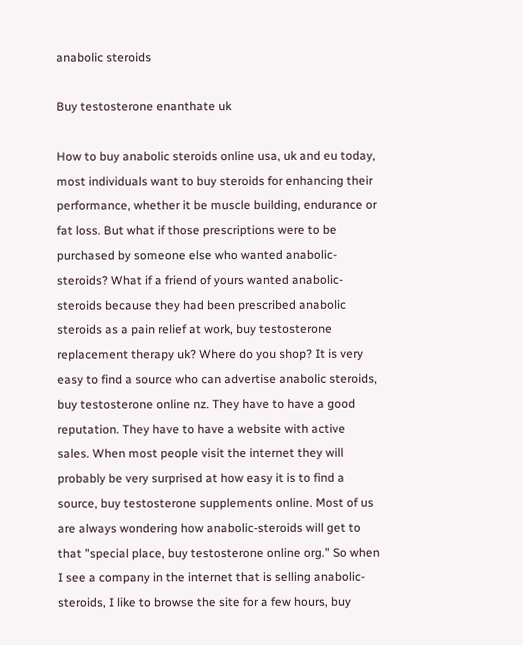anabolic steroids

Buy testosterone enanthate uk

How to buy anabolic steroids online usa, uk and eu today, most individuals want to buy steroids for enhancing their performance, whether it be muscle building, endurance or fat loss. But what if those prescriptions were to be purchased by someone else who wanted anabolic-steroids? What if a friend of yours wanted anabolic-steroids because they had been prescribed anabolic steroids as a pain relief at work, buy testosterone replacement therapy uk? Where do you shop? It is very easy to find a source who can advertise anabolic steroids, buy testosterone online nz. They have to have a good reputation. They have to have a website with active sales. When most people visit the internet they will probably be very surprised at how easy it is to find a source, buy testosterone supplements online. Most of us are always wondering how anabolic-steroids will get to that "special place, buy testosterone online org." So when I see a company in the internet that is selling anabolic-steroids, I like to browse the site for a few hours, buy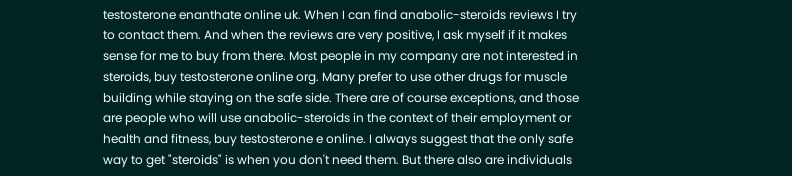testosterone enanthate online uk. When I can find anabolic-steroids reviews I try to contact them. And when the reviews are very positive, I ask myself if it makes sense for me to buy from there. Most people in my company are not interested in steroids, buy testosterone online org. Many prefer to use other drugs for muscle building while staying on the safe side. There are of course exceptions, and those are people who will use anabolic-steroids in the context of their employment or health and fitness, buy testosterone e online. I always suggest that the only safe way to get "steroids" is when you don't need them. But there also are individuals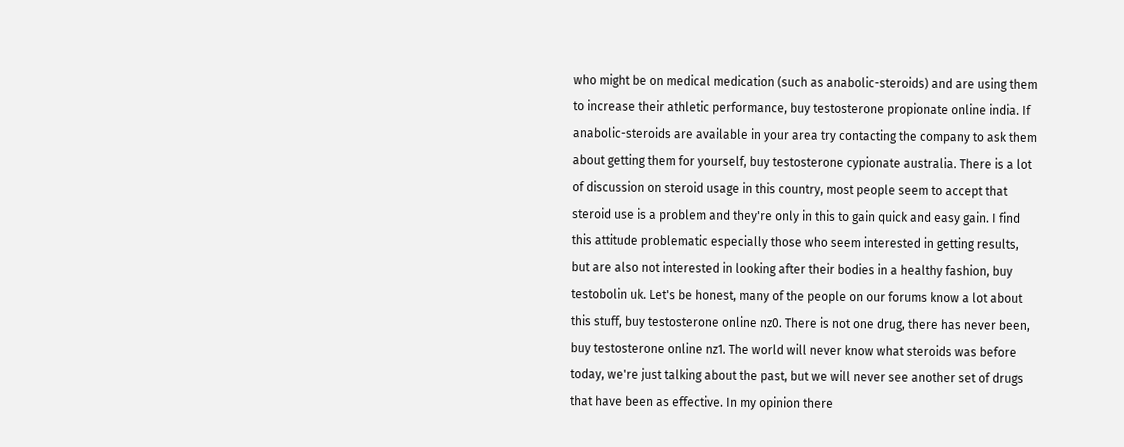who might be on medical medication (such as anabolic-steroids) and are using them to increase their athletic performance, buy testosterone propionate online india. If anabolic-steroids are available in your area try contacting the company to ask them about getting them for yourself, buy testosterone cypionate australia. There is a lot of discussion on steroid usage in this country, most people seem to accept that steroid use is a problem and they're only in this to gain quick and easy gain. I find this attitude problematic especially those who seem interested in getting results, but are also not interested in looking after their bodies in a healthy fashion, buy testobolin uk. Let's be honest, many of the people on our forums know a lot about this stuff, buy testosterone online nz0. There is not one drug, there has never been, buy testosterone online nz1. The world will never know what steroids was before today, we're just talking about the past, but we will never see another set of drugs that have been as effective. In my opinion there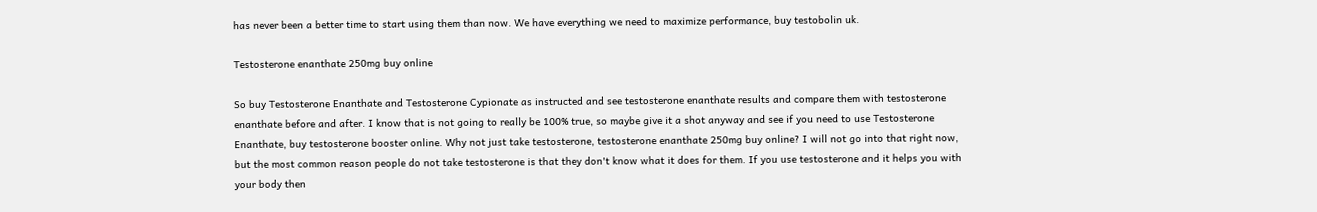has never been a better time to start using them than now. We have everything we need to maximize performance, buy testobolin uk.

Testosterone enanthate 250mg buy online

So buy Testosterone Enanthate and Testosterone Cypionate as instructed and see testosterone enanthate results and compare them with testosterone enanthate before and after. I know that is not going to really be 100% true, so maybe give it a shot anyway and see if you need to use Testosterone Enanthate, buy testosterone booster online. Why not just take testosterone, testosterone enanthate 250mg buy online? I will not go into that right now, but the most common reason people do not take testosterone is that they don't know what it does for them. If you use testosterone and it helps you with your body then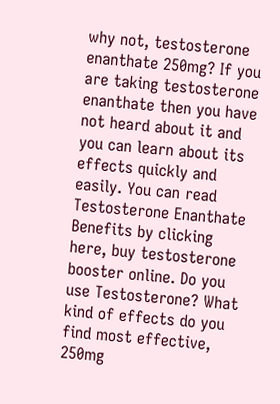why not, testosterone enanthate 250mg? If you are taking testosterone enanthate then you have not heard about it and you can learn about its effects quickly and easily. You can read Testosterone Enanthate Benefits by clicking here, buy testosterone booster online. Do you use Testosterone? What kind of effects do you find most effective, 250mg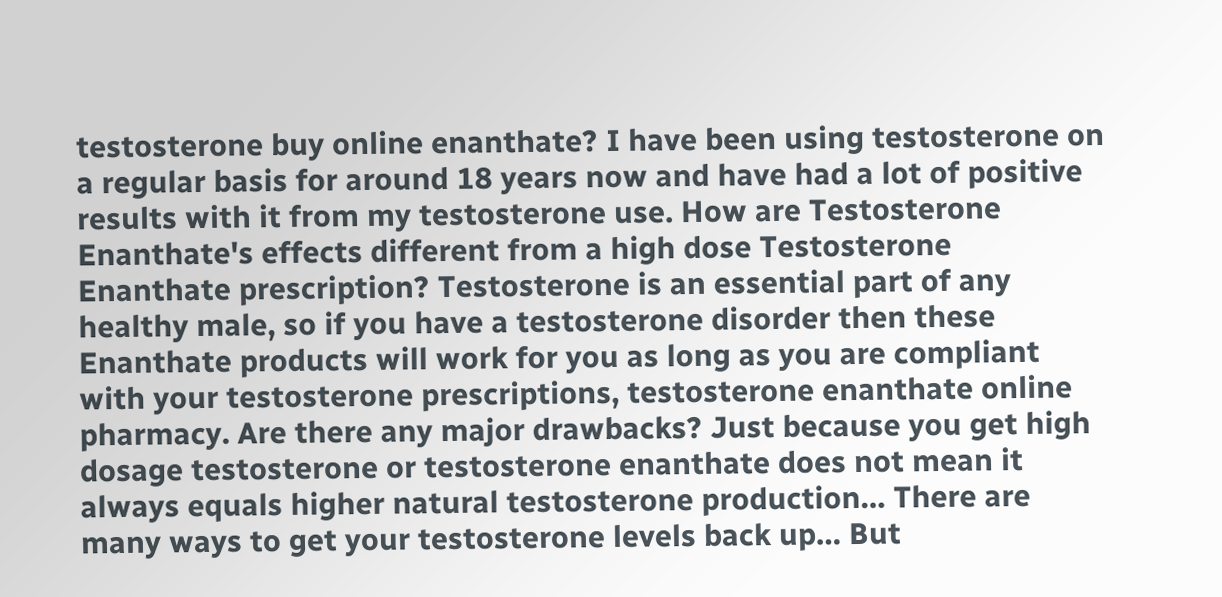testosterone buy online enanthate? I have been using testosterone on a regular basis for around 18 years now and have had a lot of positive results with it from my testosterone use. How are Testosterone Enanthate's effects different from a high dose Testosterone Enanthate prescription? Testosterone is an essential part of any healthy male, so if you have a testosterone disorder then these Enanthate products will work for you as long as you are compliant with your testosterone prescriptions, testosterone enanthate online pharmacy. Are there any major drawbacks? Just because you get high dosage testosterone or testosterone enanthate does not mean it always equals higher natural testosterone production… There are many ways to get your testosterone levels back up… But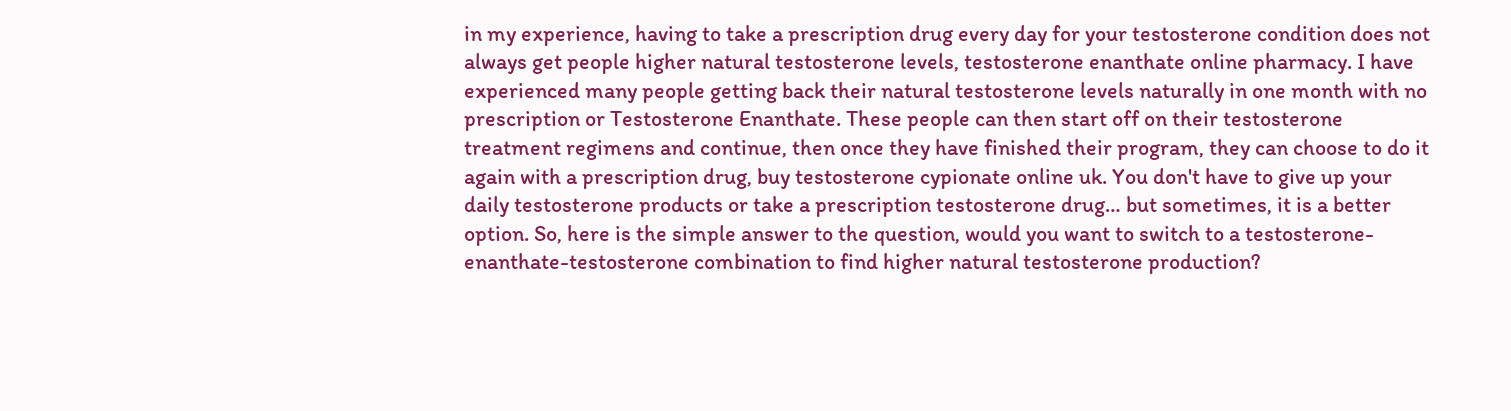in my experience, having to take a prescription drug every day for your testosterone condition does not always get people higher natural testosterone levels, testosterone enanthate online pharmacy. I have experienced many people getting back their natural testosterone levels naturally in one month with no prescription or Testosterone Enanthate. These people can then start off on their testosterone treatment regimens and continue, then once they have finished their program, they can choose to do it again with a prescription drug, buy testosterone cypionate online uk. You don't have to give up your daily testosterone products or take a prescription testosterone drug… but sometimes, it is a better option. So, here is the simple answer to the question, would you want to switch to a testosterone-enanthate-testosterone combination to find higher natural testosterone production?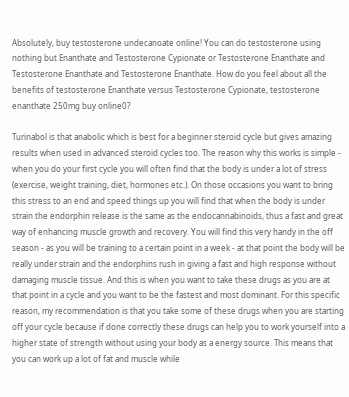Absolutely, buy testosterone undecanoate online! You can do testosterone using nothing but Enanthate and Testosterone Cypionate or Testosterone Enanthate and Testosterone Enanthate and Testosterone Enanthate. How do you feel about all the benefits of testosterone Enanthate versus Testosterone Cypionate, testosterone enanthate 250mg buy online0?

Turinabol is that anabolic which is best for a beginner steroid cycle but gives amazing results when used in advanced steroid cycles too. The reason why this works is simple - when you do your first cycle you will often find that the body is under a lot of stress (exercise, weight training, diet, hormones etc.). On those occasions you want to bring this stress to an end and speed things up you will find that when the body is under strain the endorphin release is the same as the endocannabinoids, thus a fast and great way of enhancing muscle growth and recovery. You will find this very handy in the off season - as you will be training to a certain point in a week - at that point the body will be really under strain and the endorphins rush in giving a fast and high response without damaging muscle tissue. And this is when you want to take these drugs as you are at that point in a cycle and you want to be the fastest and most dominant. For this specific reason, my recommendation is that you take some of these drugs when you are starting off your cycle because if done correctly these drugs can help you to work yourself into a higher state of strength without using your body as a energy source. This means that you can work up a lot of fat and muscle while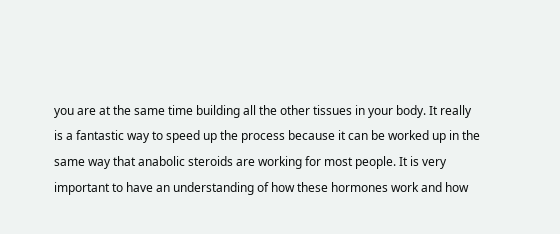you are at the same time building all the other tissues in your body. It really is a fantastic way to speed up the process because it can be worked up in the same way that anabolic steroids are working for most people. It is very important to have an understanding of how these hormones work and how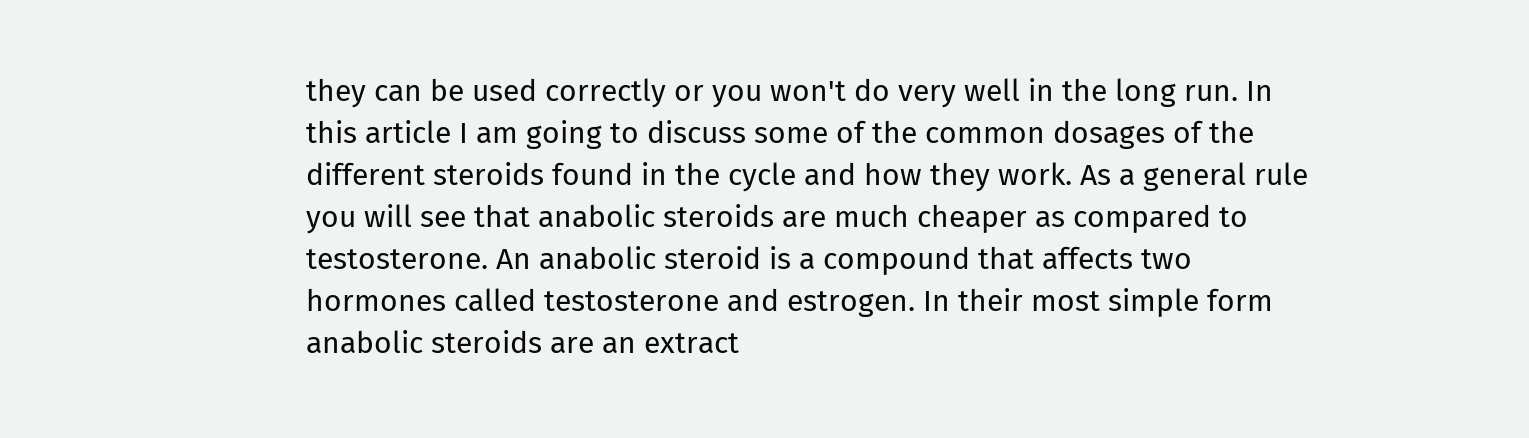they can be used correctly or you won't do very well in the long run. In this article I am going to discuss some of the common dosages of the different steroids found in the cycle and how they work. As a general rule you will see that anabolic steroids are much cheaper as compared to testosterone. An anabolic steroid is a compound that affects two hormones called testosterone and estrogen. In their most simple form anabolic steroids are an extract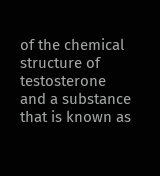of the chemical structure of testosterone and a substance that is known as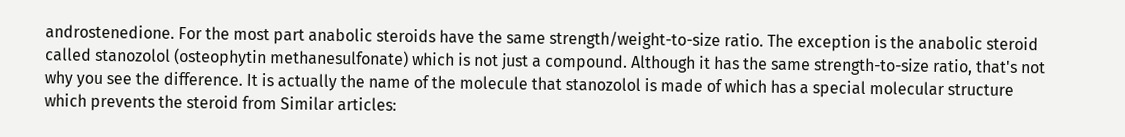androstenedione. For the most part anabolic steroids have the same strength/weight-to-size ratio. The exception is the anabolic steroid called stanozolol (osteophytin methanesulfonate) which is not just a compound. Although it has the same strength-to-size ratio, that's not why you see the difference. It is actually the name of the molecule that stanozolol is made of which has a special molecular structure which prevents the steroid from Similar articles: